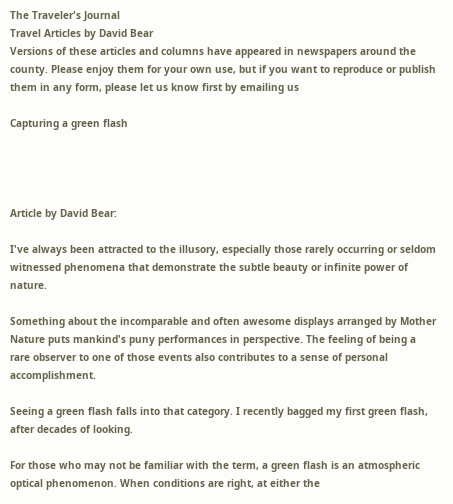The Traveler's Journal
Travel Articles by David Bear
Versions of these articles and columns have appeared in newspapers around the county. Please enjoy them for your own use, but if you want to reproduce or publish them in any form, please let us know first by emailing us

Capturing a green flash




Article by David Bear:

I've always been attracted to the illusory, especially those rarely occurring or seldom witnessed phenomena that demonstrate the subtle beauty or infinite power of nature.

Something about the incomparable and often awesome displays arranged by Mother Nature puts mankind's puny performances in perspective. The feeling of being a rare observer to one of those events also contributes to a sense of personal accomplishment.

Seeing a green flash falls into that category. I recently bagged my first green flash, after decades of looking.

For those who may not be familiar with the term, a green flash is an atmospheric optical phenomenon. When conditions are right, at either the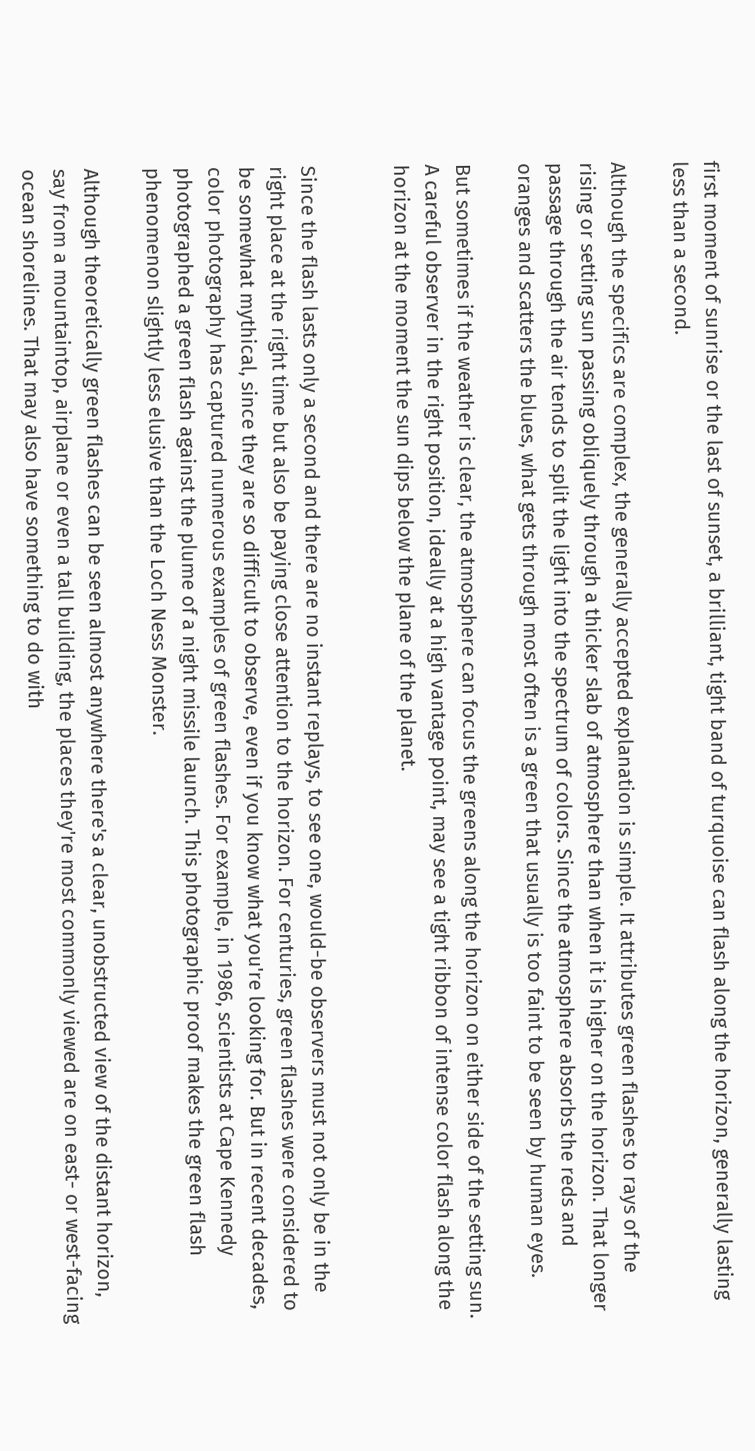first moment of sunrise or the last of sunset, a brilliant, tight band of turquoise can flash along the horizon, generally lasting less than a second.

Although the specifics are complex, the generally accepted explanation is simple. It attributes green flashes to rays of the rising or setting sun passing obliquely through a thicker slab of atmosphere than when it is higher on the horizon. That longer passage through the air tends to split the light into the spectrum of colors. Since the atmosphere absorbs the reds and oranges and scatters the blues, what gets through most often is a green that usually is too faint to be seen by human eyes.

But sometimes if the weather is clear, the atmosphere can focus the greens along the horizon on either side of the setting sun. A careful observer in the right position, ideally at a high vantage point, may see a tight ribbon of intense color flash along the horizon at the moment the sun dips below the plane of the planet.


Since the flash lasts only a second and there are no instant replays, to see one, would-be observers must not only be in the right place at the right time but also be paying close attention to the horizon. For centuries, green flashes were considered to be somewhat mythical, since they are so difficult to observe, even if you know what you're looking for. But in recent decades, color photography has captured numerous examples of green flashes. For example, in 1986, scientists at Cape Kennedy photographed a green flash against the plume of a night missile launch. This photographic proof makes the green flash phenomenon slightly less elusive than the Loch Ness Monster.

Although theoretically green flashes can be seen almost anywhere there's a clear, unobstructed view of the distant horizon, say from a mountaintop, airplane or even a tall building, the places they're most commonly viewed are on east- or west-facing ocean shorelines. That may also have something to do with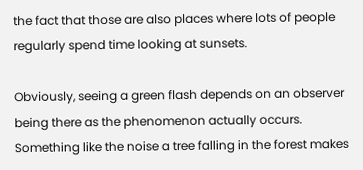the fact that those are also places where lots of people regularly spend time looking at sunsets.

Obviously, seeing a green flash depends on an observer being there as the phenomenon actually occurs. Something like the noise a tree falling in the forest makes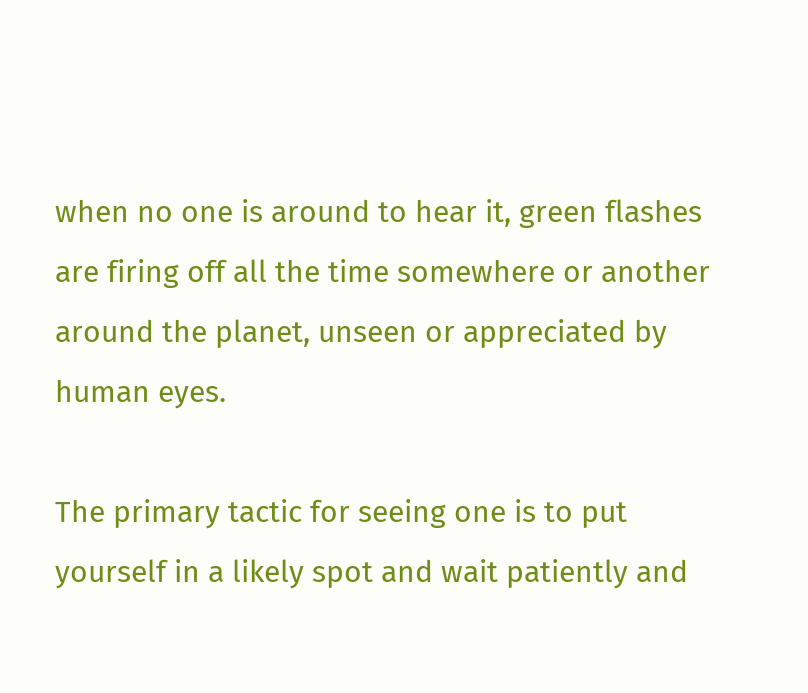when no one is around to hear it, green flashes are firing off all the time somewhere or another around the planet, unseen or appreciated by human eyes.

The primary tactic for seeing one is to put yourself in a likely spot and wait patiently and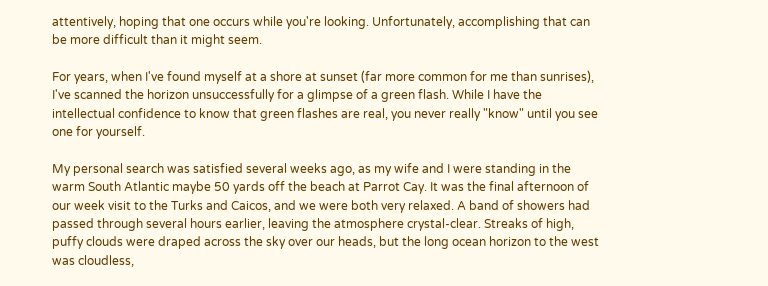attentively, hoping that one occurs while you're looking. Unfortunately, accomplishing that can be more difficult than it might seem.

For years, when I've found myself at a shore at sunset (far more common for me than sunrises), I've scanned the horizon unsuccessfully for a glimpse of a green flash. While I have the intellectual confidence to know that green flashes are real, you never really "know" until you see one for yourself.

My personal search was satisfied several weeks ago, as my wife and I were standing in the warm South Atlantic maybe 50 yards off the beach at Parrot Cay. It was the final afternoon of our week visit to the Turks and Caicos, and we were both very relaxed. A band of showers had passed through several hours earlier, leaving the atmosphere crystal-clear. Streaks of high, puffy clouds were draped across the sky over our heads, but the long ocean horizon to the west was cloudless,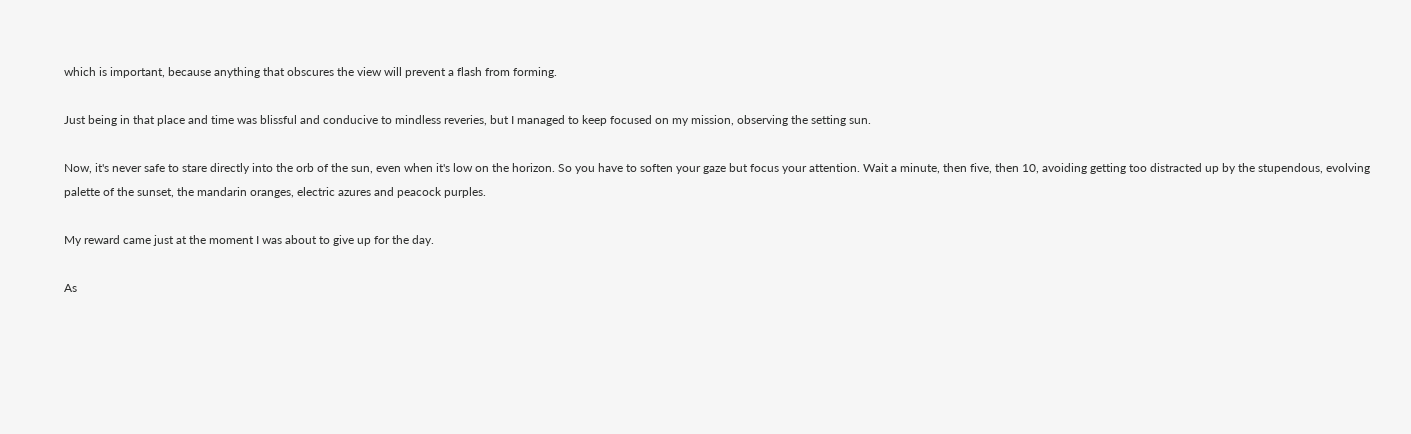which is important, because anything that obscures the view will prevent a flash from forming.

Just being in that place and time was blissful and conducive to mindless reveries, but I managed to keep focused on my mission, observing the setting sun.

Now, it's never safe to stare directly into the orb of the sun, even when it's low on the horizon. So you have to soften your gaze but focus your attention. Wait a minute, then five, then 10, avoiding getting too distracted up by the stupendous, evolving palette of the sunset, the mandarin oranges, electric azures and peacock purples.

My reward came just at the moment I was about to give up for the day.

As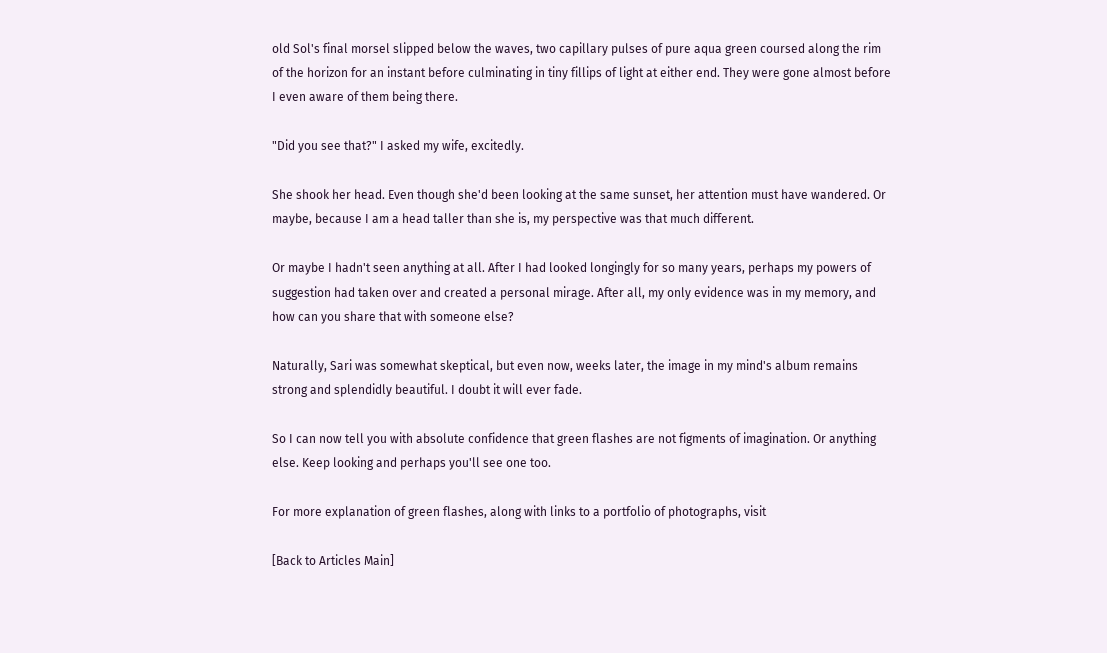old Sol's final morsel slipped below the waves, two capillary pulses of pure aqua green coursed along the rim of the horizon for an instant before culminating in tiny fillips of light at either end. They were gone almost before I even aware of them being there.

"Did you see that?" I asked my wife, excitedly.

She shook her head. Even though she'd been looking at the same sunset, her attention must have wandered. Or maybe, because I am a head taller than she is, my perspective was that much different.

Or maybe I hadn't seen anything at all. After I had looked longingly for so many years, perhaps my powers of suggestion had taken over and created a personal mirage. After all, my only evidence was in my memory, and how can you share that with someone else?

Naturally, Sari was somewhat skeptical, but even now, weeks later, the image in my mind's album remains strong and splendidly beautiful. I doubt it will ever fade.

So I can now tell you with absolute confidence that green flashes are not figments of imagination. Or anything else. Keep looking and perhaps you'll see one too.

For more explanation of green flashes, along with links to a portfolio of photographs, visit

[Back to Articles Main]